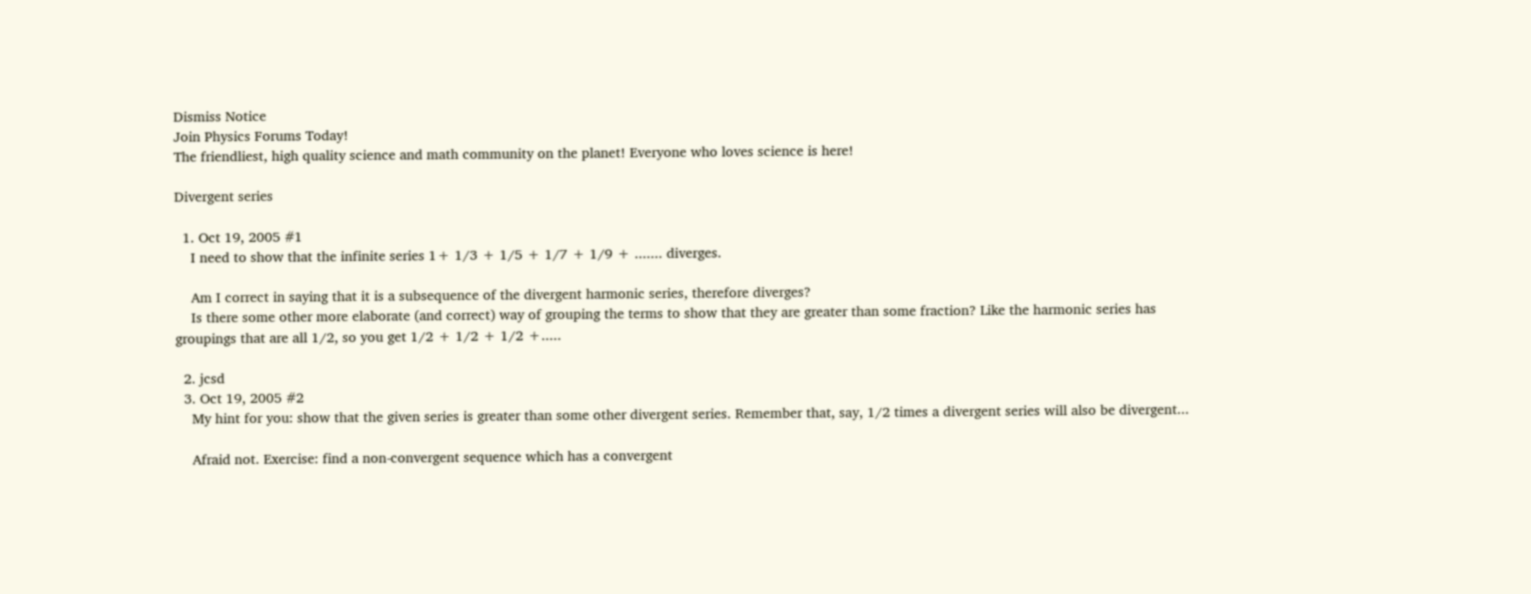Dismiss Notice
Join Physics Forums Today!
The friendliest, high quality science and math community on the planet! Everyone who loves science is here!

Divergent series

  1. Oct 19, 2005 #1
    I need to show that the infinite series 1+ 1/3 + 1/5 + 1/7 + 1/9 + ....... diverges.

    Am I correct in saying that it is a subsequence of the divergent harmonic series, therefore diverges?
    Is there some other more elaborate (and correct) way of grouping the terms to show that they are greater than some fraction? Like the harmonic series has groupings that are all 1/2, so you get 1/2 + 1/2 + 1/2 +.....

  2. jcsd
  3. Oct 19, 2005 #2
    My hint for you: show that the given series is greater than some other divergent series. Remember that, say, 1/2 times a divergent series will also be divergent...

    Afraid not. Exercise: find a non-convergent sequence which has a convergent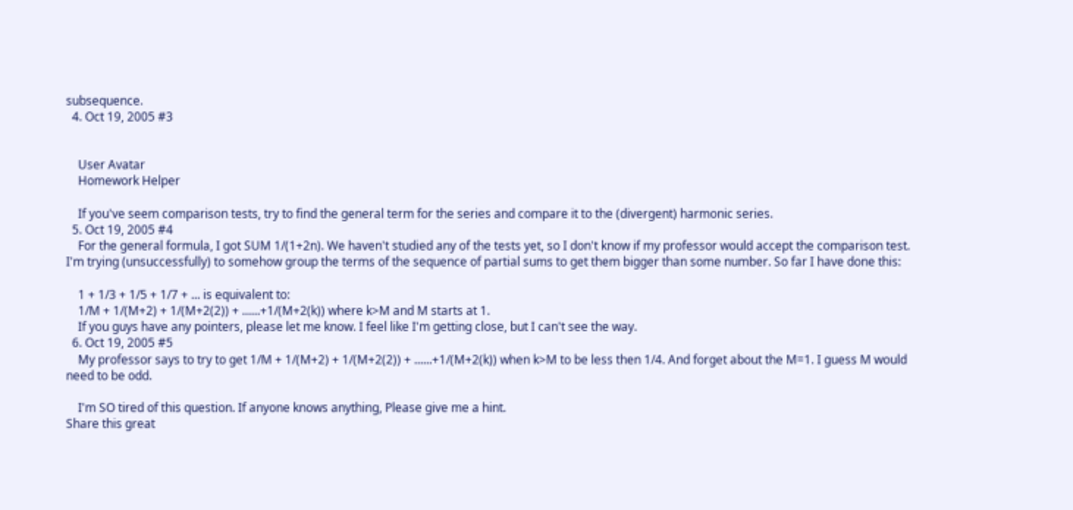subsequence.
  4. Oct 19, 2005 #3


    User Avatar
    Homework Helper

    If you've seem comparison tests, try to find the general term for the series and compare it to the (divergent) harmonic series.
  5. Oct 19, 2005 #4
    For the general formula, I got SUM 1/(1+2n). We haven't studied any of the tests yet, so I don't know if my professor would accept the comparison test. I'm trying (unsuccessfully) to somehow group the terms of the sequence of partial sums to get them bigger than some number. So far I have done this:

    1 + 1/3 + 1/5 + 1/7 + ... is equivalent to:
    1/M + 1/(M+2) + 1/(M+2(2)) + ......+1/(M+2(k)) where k>M and M starts at 1.
    If you guys have any pointers, please let me know. I feel like I'm getting close, but I can't see the way.
  6. Oct 19, 2005 #5
    My professor says to try to get 1/M + 1/(M+2) + 1/(M+2(2)) + ......+1/(M+2(k)) when k>M to be less then 1/4. And forget about the M=1. I guess M would need to be odd.

    I'm SO tired of this question. If anyone knows anything, Please give me a hint.
Share this great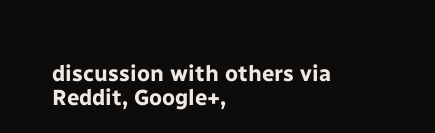discussion with others via Reddit, Google+,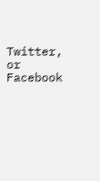Twitter, or Facebook